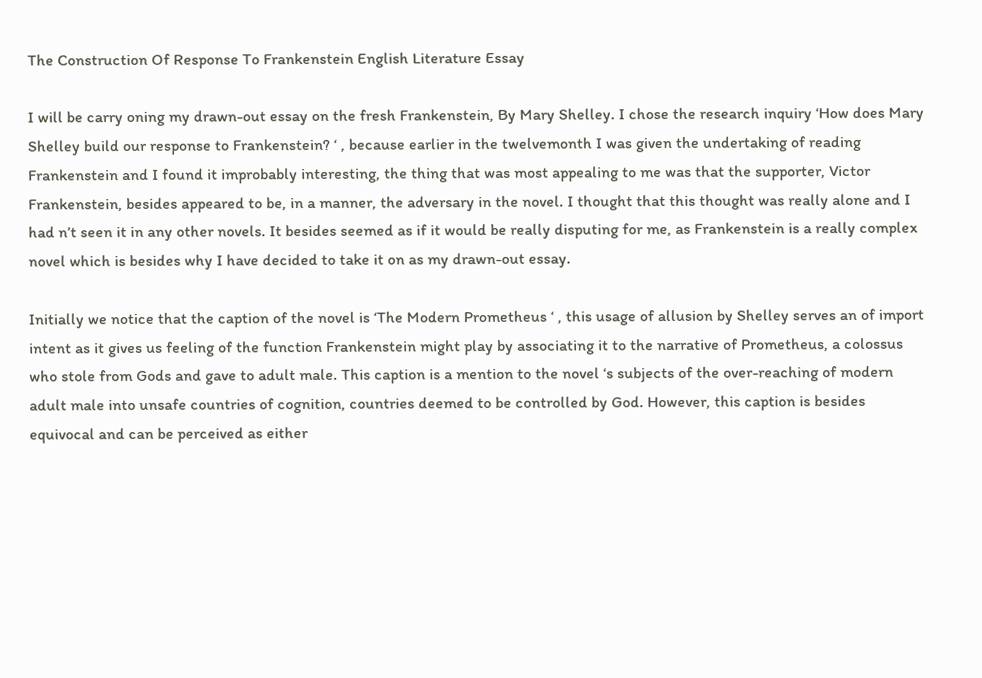The Construction Of Response To Frankenstein English Literature Essay

I will be carry oning my drawn-out essay on the fresh Frankenstein, By Mary Shelley. I chose the research inquiry ‘How does Mary Shelley build our response to Frankenstein? ‘ , because earlier in the twelvemonth I was given the undertaking of reading Frankenstein and I found it improbably interesting, the thing that was most appealing to me was that the supporter, Victor Frankenstein, besides appeared to be, in a manner, the adversary in the novel. I thought that this thought was really alone and I had n’t seen it in any other novels. It besides seemed as if it would be really disputing for me, as Frankenstein is a really complex novel which is besides why I have decided to take it on as my drawn-out essay.

Initially we notice that the caption of the novel is ‘The Modern Prometheus ‘ , this usage of allusion by Shelley serves an of import intent as it gives us feeling of the function Frankenstein might play by associating it to the narrative of Prometheus, a colossus who stole from Gods and gave to adult male. This caption is a mention to the novel ‘s subjects of the over-reaching of modern adult male into unsafe countries of cognition, countries deemed to be controlled by God. However, this caption is besides equivocal and can be perceived as either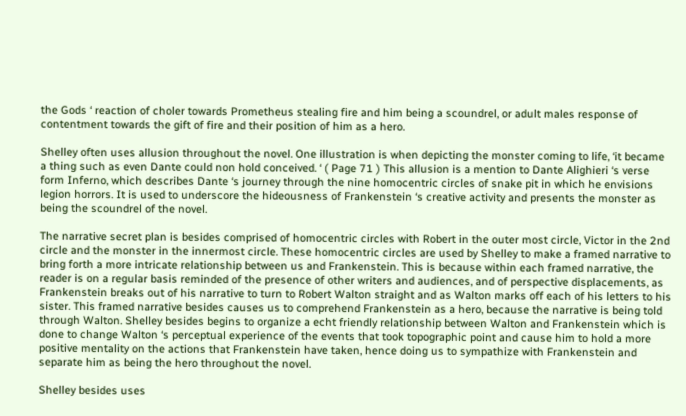the Gods ‘ reaction of choler towards Prometheus stealing fire and him being a scoundrel, or adult males response of contentment towards the gift of fire and their position of him as a hero.

Shelley often uses allusion throughout the novel. One illustration is when depicting the monster coming to life, ‘it became a thing such as even Dante could non hold conceived. ‘ ( Page 71 ) This allusion is a mention to Dante Alighieri ‘s verse form Inferno, which describes Dante ‘s journey through the nine homocentric circles of snake pit in which he envisions legion horrors. It is used to underscore the hideousness of Frankenstein ‘s creative activity and presents the monster as being the scoundrel of the novel.

The narrative secret plan is besides comprised of homocentric circles with Robert in the outer most circle, Victor in the 2nd circle and the monster in the innermost circle. These homocentric circles are used by Shelley to make a framed narrative to bring forth a more intricate relationship between us and Frankenstein. This is because within each framed narrative, the reader is on a regular basis reminded of the presence of other writers and audiences, and of perspective displacements, as Frankenstein breaks out of his narrative to turn to Robert Walton straight and as Walton marks off each of his letters to his sister. This framed narrative besides causes us to comprehend Frankenstein as a hero, because the narrative is being told through Walton. Shelley besides begins to organize a echt friendly relationship between Walton and Frankenstein which is done to change Walton ‘s perceptual experience of the events that took topographic point and cause him to hold a more positive mentality on the actions that Frankenstein have taken, hence doing us to sympathize with Frankenstein and separate him as being the hero throughout the novel.

Shelley besides uses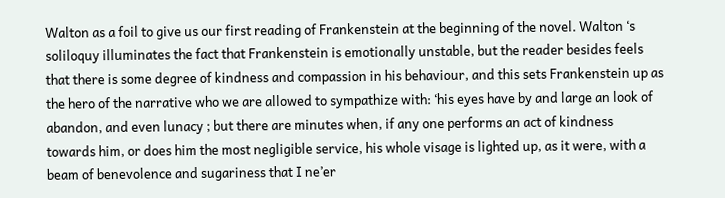Walton as a foil to give us our first reading of Frankenstein at the beginning of the novel. Walton ‘s soliloquy illuminates the fact that Frankenstein is emotionally unstable, but the reader besides feels that there is some degree of kindness and compassion in his behaviour, and this sets Frankenstein up as the hero of the narrative who we are allowed to sympathize with: ‘his eyes have by and large an look of abandon, and even lunacy ; but there are minutes when, if any one performs an act of kindness towards him, or does him the most negligible service, his whole visage is lighted up, as it were, with a beam of benevolence and sugariness that I ne’er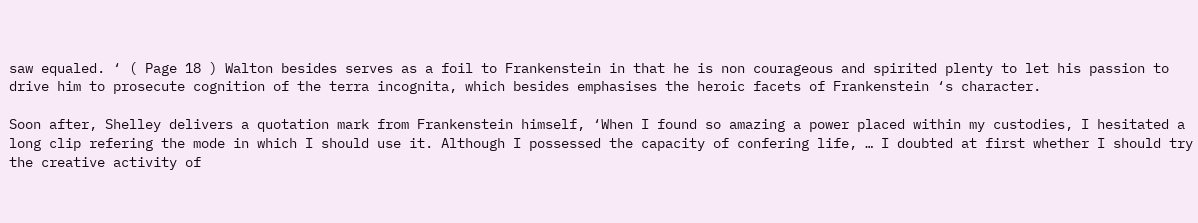saw equaled. ‘ ( Page 18 ) Walton besides serves as a foil to Frankenstein in that he is non courageous and spirited plenty to let his passion to drive him to prosecute cognition of the terra incognita, which besides emphasises the heroic facets of Frankenstein ‘s character.

Soon after, Shelley delivers a quotation mark from Frankenstein himself, ‘When I found so amazing a power placed within my custodies, I hesitated a long clip refering the mode in which I should use it. Although I possessed the capacity of confering life, … I doubted at first whether I should try the creative activity of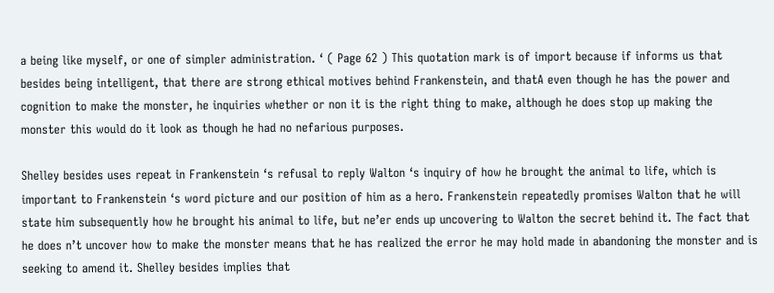a being like myself, or one of simpler administration. ‘ ( Page 62 ) This quotation mark is of import because if informs us that besides being intelligent, that there are strong ethical motives behind Frankenstein, and thatA even though he has the power and cognition to make the monster, he inquiries whether or non it is the right thing to make, although he does stop up making the monster this would do it look as though he had no nefarious purposes.

Shelley besides uses repeat in Frankenstein ‘s refusal to reply Walton ‘s inquiry of how he brought the animal to life, which is important to Frankenstein ‘s word picture and our position of him as a hero. Frankenstein repeatedly promises Walton that he will state him subsequently how he brought his animal to life, but ne’er ends up uncovering to Walton the secret behind it. The fact that he does n’t uncover how to make the monster means that he has realized the error he may hold made in abandoning the monster and is seeking to amend it. Shelley besides implies that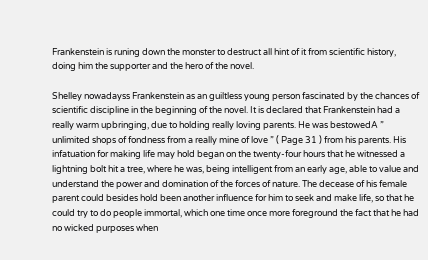Frankenstein is runing down the monster to destruct all hint of it from scientific history, doing him the supporter and the hero of the novel.

Shelley nowadayss Frankenstein as an guiltless young person fascinated by the chances of scientific discipline in the beginning of the novel. It is declared that Frankenstein had a really warm upbringing, due to holding really loving parents. He was bestowedA ” unlimited shops of fondness from a really mine of love ” ( Page 31 ) from his parents. His infatuation for making life may hold began on the twenty-four hours that he witnessed a lightning bolt hit a tree, where he was, being intelligent from an early age, able to value and understand the power and domination of the forces of nature. The decease of his female parent could besides hold been another influence for him to seek and make life, so that he could try to do people immortal, which one time once more foreground the fact that he had no wicked purposes when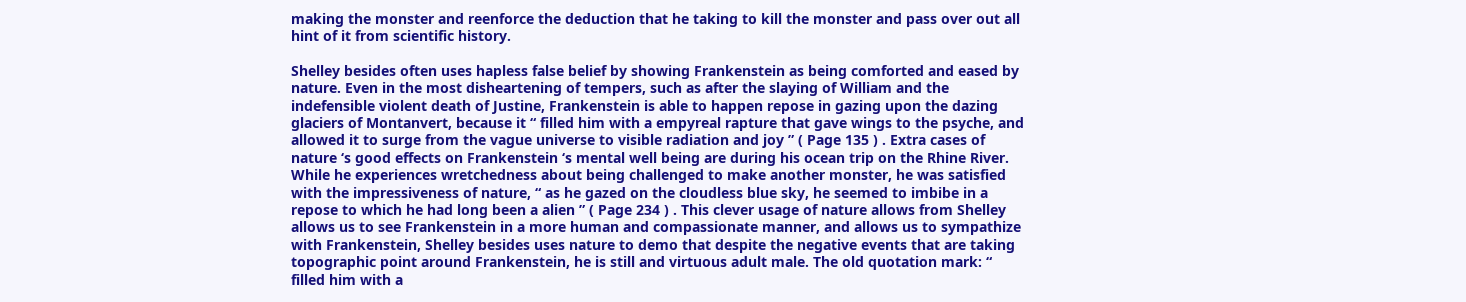making the monster and reenforce the deduction that he taking to kill the monster and pass over out all hint of it from scientific history.

Shelley besides often uses hapless false belief by showing Frankenstein as being comforted and eased by nature. Even in the most disheartening of tempers, such as after the slaying of William and the indefensible violent death of Justine, Frankenstein is able to happen repose in gazing upon the dazing glaciers of Montanvert, because it “ filled him with a empyreal rapture that gave wings to the psyche, and allowed it to surge from the vague universe to visible radiation and joy ” ( Page 135 ) . Extra cases of nature ‘s good effects on Frankenstein ‘s mental well being are during his ocean trip on the Rhine River. While he experiences wretchedness about being challenged to make another monster, he was satisfied with the impressiveness of nature, “ as he gazed on the cloudless blue sky, he seemed to imbibe in a repose to which he had long been a alien ” ( Page 234 ) . This clever usage of nature allows from Shelley allows us to see Frankenstein in a more human and compassionate manner, and allows us to sympathize with Frankenstein, Shelley besides uses nature to demo that despite the negative events that are taking topographic point around Frankenstein, he is still and virtuous adult male. The old quotation mark: “ filled him with a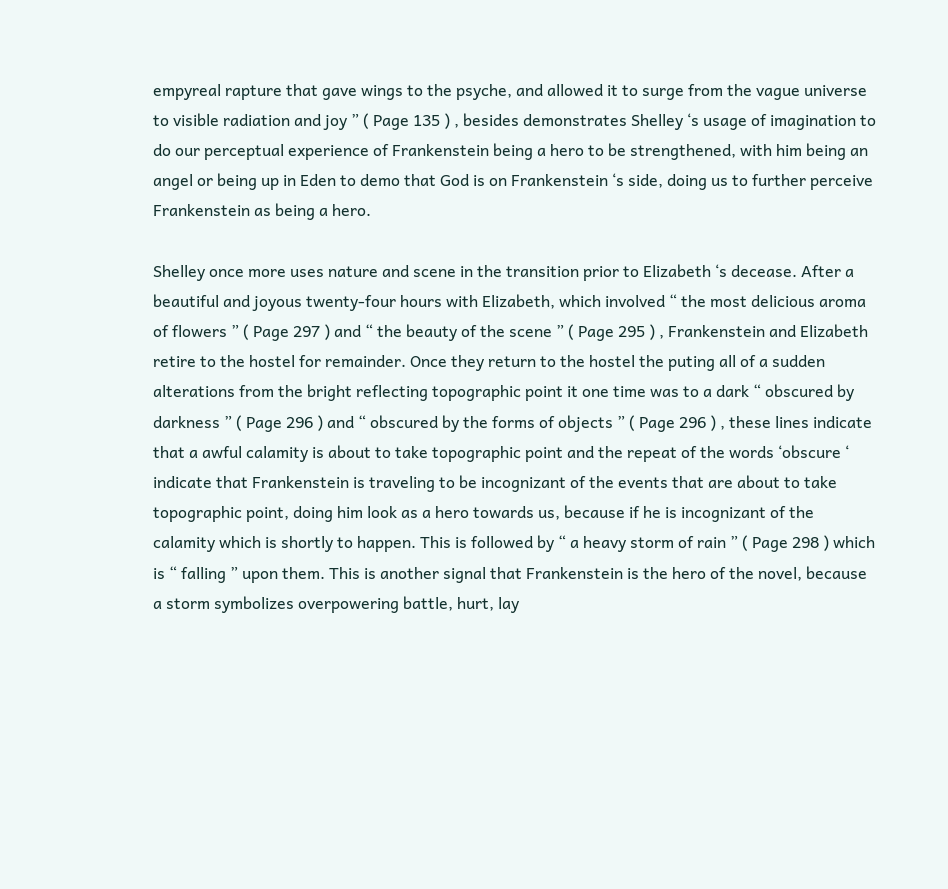empyreal rapture that gave wings to the psyche, and allowed it to surge from the vague universe to visible radiation and joy ” ( Page 135 ) , besides demonstrates Shelley ‘s usage of imagination to do our perceptual experience of Frankenstein being a hero to be strengthened, with him being an angel or being up in Eden to demo that God is on Frankenstein ‘s side, doing us to further perceive Frankenstein as being a hero.

Shelley once more uses nature and scene in the transition prior to Elizabeth ‘s decease. After a beautiful and joyous twenty-four hours with Elizabeth, which involved “ the most delicious aroma of flowers ” ( Page 297 ) and “ the beauty of the scene ” ( Page 295 ) , Frankenstein and Elizabeth retire to the hostel for remainder. Once they return to the hostel the puting all of a sudden alterations from the bright reflecting topographic point it one time was to a dark “ obscured by darkness ” ( Page 296 ) and “ obscured by the forms of objects ” ( Page 296 ) , these lines indicate that a awful calamity is about to take topographic point and the repeat of the words ‘obscure ‘ indicate that Frankenstein is traveling to be incognizant of the events that are about to take topographic point, doing him look as a hero towards us, because if he is incognizant of the calamity which is shortly to happen. This is followed by “ a heavy storm of rain ” ( Page 298 ) which is “ falling ” upon them. This is another signal that Frankenstein is the hero of the novel, because a storm symbolizes overpowering battle, hurt, lay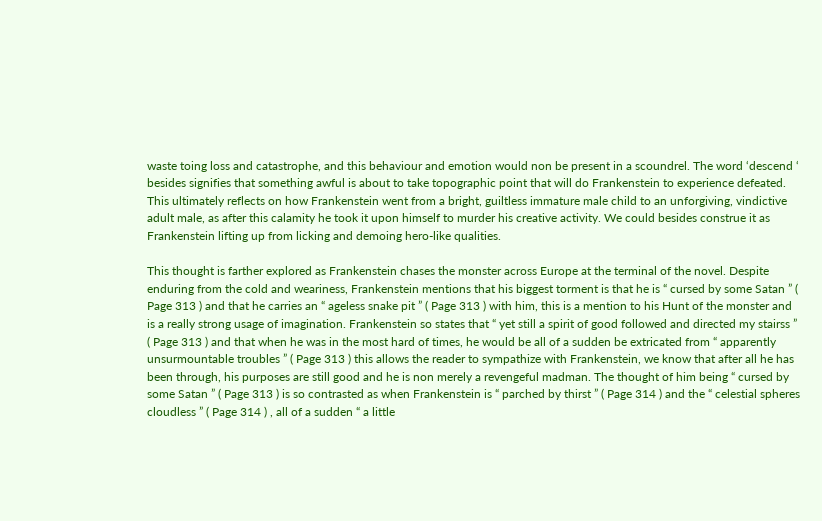waste toing loss and catastrophe, and this behaviour and emotion would non be present in a scoundrel. The word ‘descend ‘ besides signifies that something awful is about to take topographic point that will do Frankenstein to experience defeated. This ultimately reflects on how Frankenstein went from a bright, guiltless immature male child to an unforgiving, vindictive adult male, as after this calamity he took it upon himself to murder his creative activity. We could besides construe it as Frankenstein lifting up from licking and demoing hero-like qualities.

This thought is farther explored as Frankenstein chases the monster across Europe at the terminal of the novel. Despite enduring from the cold and weariness, Frankenstein mentions that his biggest torment is that he is “ cursed by some Satan ” ( Page 313 ) and that he carries an “ ageless snake pit ” ( Page 313 ) with him, this is a mention to his Hunt of the monster and is a really strong usage of imagination. Frankenstein so states that “ yet still a spirit of good followed and directed my stairss ” ( Page 313 ) and that when he was in the most hard of times, he would be all of a sudden be extricated from “ apparently unsurmountable troubles ” ( Page 313 ) this allows the reader to sympathize with Frankenstein, we know that after all he has been through, his purposes are still good and he is non merely a revengeful madman. The thought of him being “ cursed by some Satan ” ( Page 313 ) is so contrasted as when Frankenstein is “ parched by thirst ” ( Page 314 ) and the “ celestial spheres cloudless ” ( Page 314 ) , all of a sudden “ a little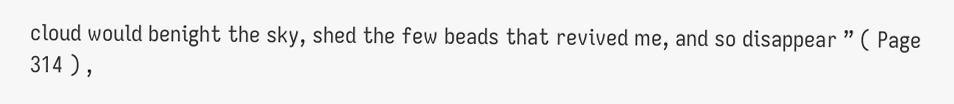cloud would benight the sky, shed the few beads that revived me, and so disappear ” ( Page 314 ) ,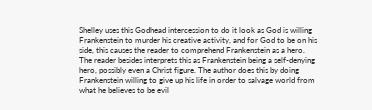Shelley uses this Godhead intercession to do it look as God is willing Frankenstein to murder his creative activity, and for God to be on his side, this causes the reader to comprehend Frankenstein as a hero. The reader besides interprets this as Frankenstein being a self-denying hero, possibly even a Christ figure. The author does this by doing Frankenstein willing to give up his life in order to salvage world from what he believes to be evil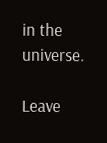in the universe.

Leave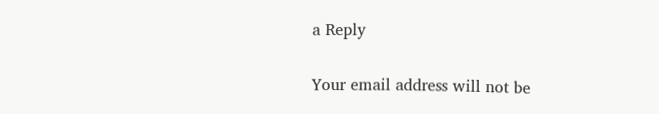a Reply

Your email address will not be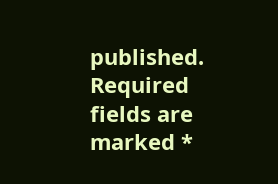published. Required fields are marked *